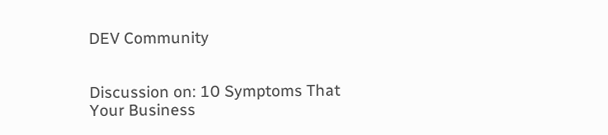DEV Community


Discussion on: 10 Symptoms That Your Business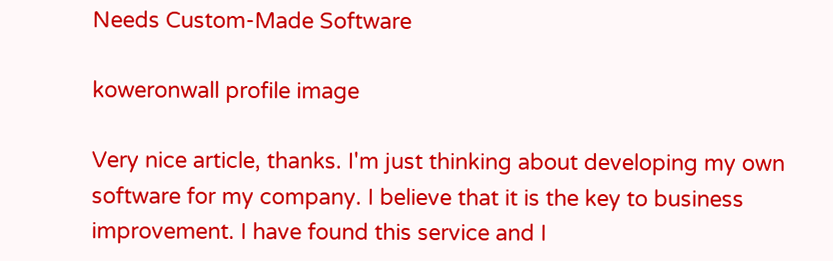Needs Custom-Made Software

koweronwall profile image

Very nice article, thanks. I'm just thinking about developing my own software for my company. I believe that it is the key to business improvement. I have found this service and I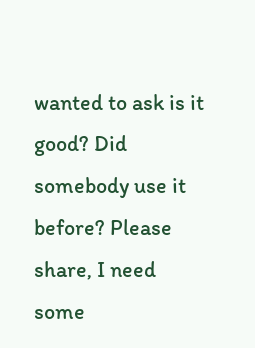wanted to ask is it good? Did somebody use it before? Please share, I need some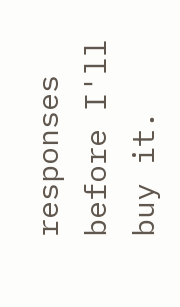responses before I'll buy it.